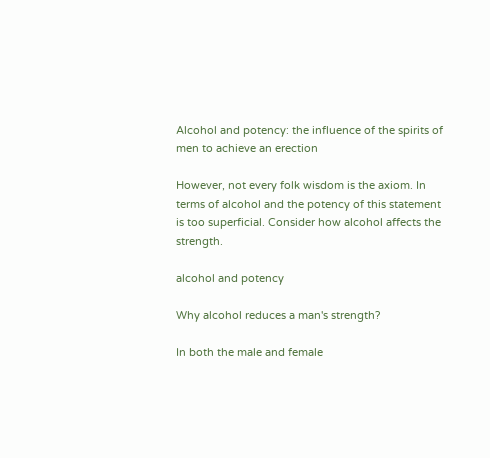Alcohol and potency: the influence of the spirits of men to achieve an erection

However, not every folk wisdom is the axiom. In terms of alcohol and the potency of this statement is too superficial. Consider how alcohol affects the strength.

alcohol and potency

Why alcohol reduces a man's strength?

In both the male and female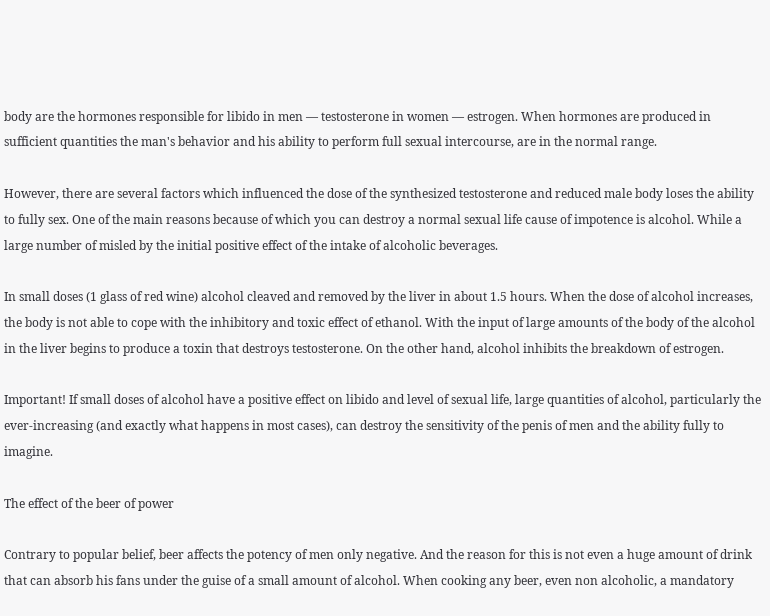body are the hormones responsible for libido in men — testosterone in women — estrogen. When hormones are produced in sufficient quantities the man's behavior and his ability to perform full sexual intercourse, are in the normal range.

However, there are several factors which influenced the dose of the synthesized testosterone and reduced male body loses the ability to fully sex. One of the main reasons because of which you can destroy a normal sexual life cause of impotence is alcohol. While a large number of misled by the initial positive effect of the intake of alcoholic beverages.

In small doses (1 glass of red wine) alcohol cleaved and removed by the liver in about 1.5 hours. When the dose of alcohol increases, the body is not able to cope with the inhibitory and toxic effect of ethanol. With the input of large amounts of the body of the alcohol in the liver begins to produce a toxin that destroys testosterone. On the other hand, alcohol inhibits the breakdown of estrogen.

Important! If small doses of alcohol have a positive effect on libido and level of sexual life, large quantities of alcohol, particularly the ever-increasing (and exactly what happens in most cases), can destroy the sensitivity of the penis of men and the ability fully to imagine.

The effect of the beer of power

Contrary to popular belief, beer affects the potency of men only negative. And the reason for this is not even a huge amount of drink that can absorb his fans under the guise of a small amount of alcohol. When cooking any beer, even non alcoholic, a mandatory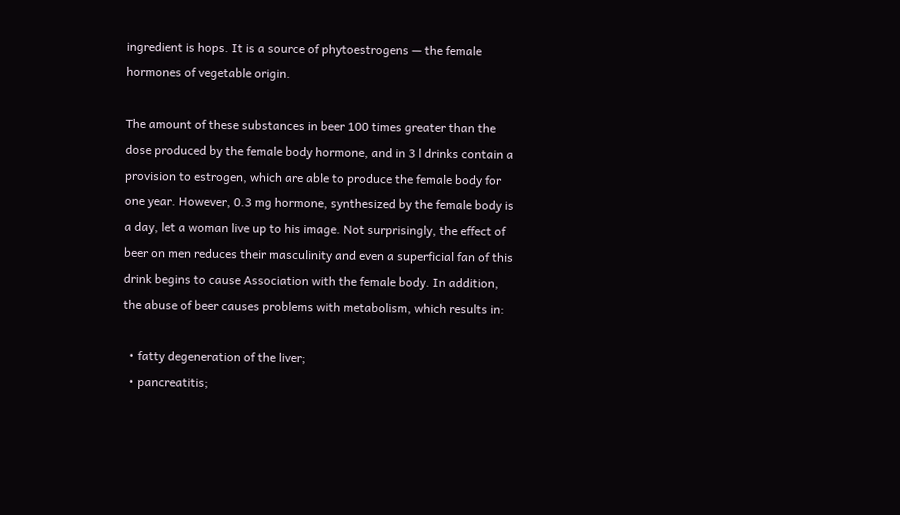ingredient is hops. It is a source of phytoestrogens — the female hormones of vegetable origin.

The amount of these substances in beer 100 times greater than the dose produced by the female body hormone, and in 3 l drinks contain a provision to estrogen, which are able to produce the female body for one year. However, 0.3 mg hormone, synthesized by the female body is a day, let a woman live up to his image. Not surprisingly, the effect of beer on men reduces their masculinity and even a superficial fan of this drink begins to cause Association with the female body. In addition, the abuse of beer causes problems with metabolism, which results in:

  • fatty degeneration of the liver;
  • pancreatitis;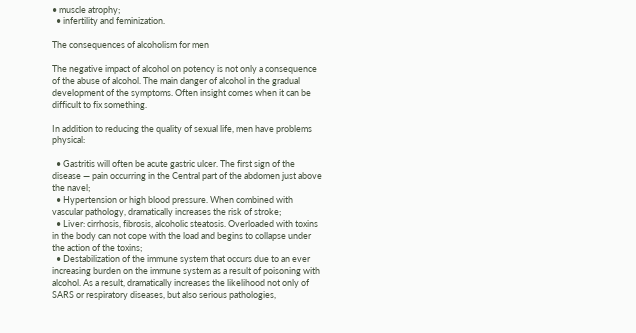• muscle atrophy;
  • infertility and feminization.

The consequences of alcoholism for men

The negative impact of alcohol on potency is not only a consequence of the abuse of alcohol. The main danger of alcohol in the gradual development of the symptoms. Often insight comes when it can be difficult to fix something.

In addition to reducing the quality of sexual life, men have problems physical:

  • Gastritis will often be acute gastric ulcer. The first sign of the disease — pain occurring in the Central part of the abdomen just above the navel;
  • Hypertension or high blood pressure. When combined with vascular pathology, dramatically increases the risk of stroke;
  • Liver: cirrhosis, fibrosis, alcoholic steatosis. Overloaded with toxins in the body can not cope with the load and begins to collapse under the action of the toxins;
  • Destabilization of the immune system that occurs due to an ever increasing burden on the immune system as a result of poisoning with alcohol. As a result, dramatically increases the likelihood not only of SARS or respiratory diseases, but also serious pathologies,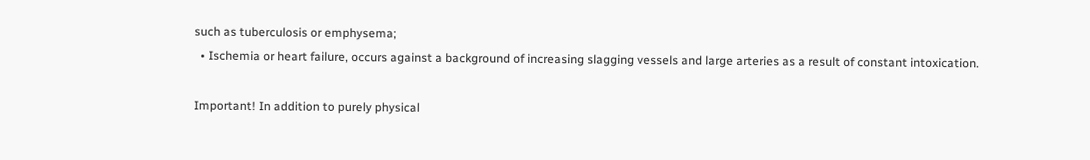such as tuberculosis or emphysema;
  • Ischemia or heart failure, occurs against a background of increasing slagging vessels and large arteries as a result of constant intoxication.

Important! In addition to purely physical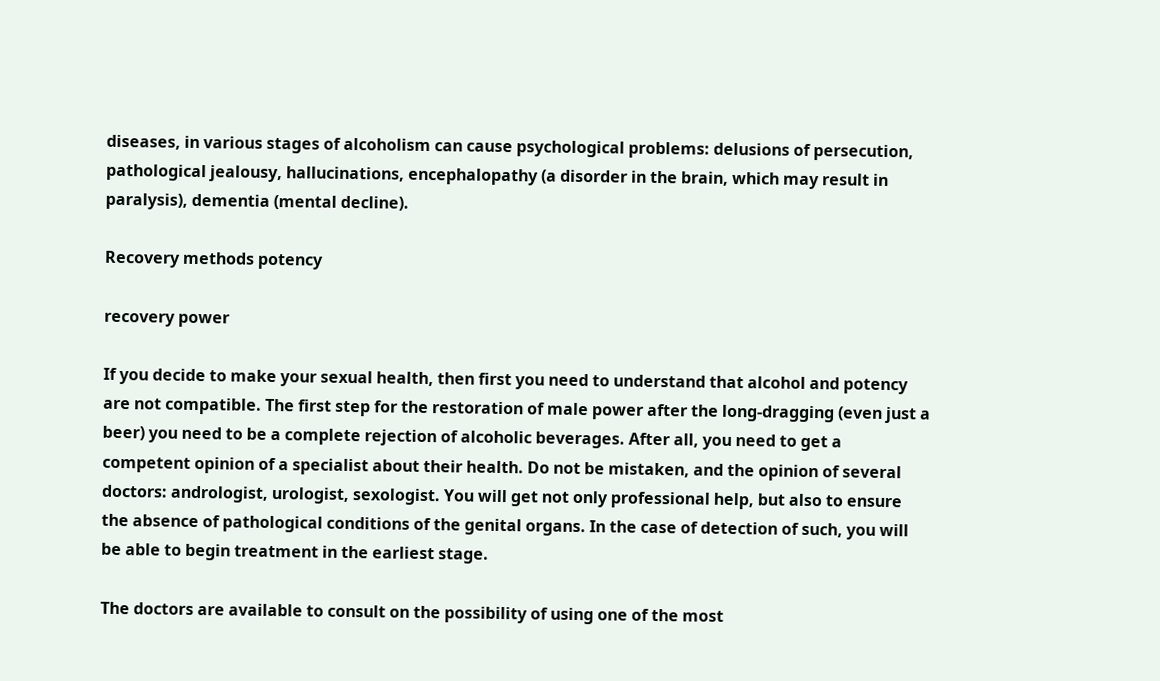diseases, in various stages of alcoholism can cause psychological problems: delusions of persecution, pathological jealousy, hallucinations, encephalopathy (a disorder in the brain, which may result in paralysis), dementia (mental decline).

Recovery methods potency

recovery power

If you decide to make your sexual health, then first you need to understand that alcohol and potency are not compatible. The first step for the restoration of male power after the long-dragging (even just a beer) you need to be a complete rejection of alcoholic beverages. After all, you need to get a competent opinion of a specialist about their health. Do not be mistaken, and the opinion of several doctors: andrologist, urologist, sexologist. You will get not only professional help, but also to ensure the absence of pathological conditions of the genital organs. In the case of detection of such, you will be able to begin treatment in the earliest stage.

The doctors are available to consult on the possibility of using one of the most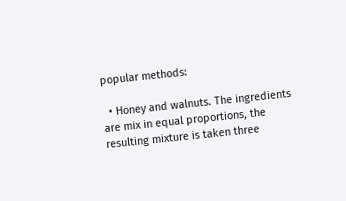popular methods:

  • Honey and walnuts. The ingredients are mix in equal proportions, the resulting mixture is taken three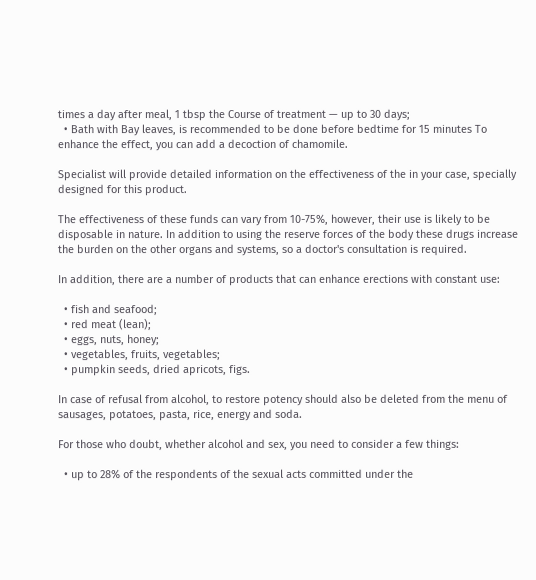times a day after meal, 1 tbsp the Course of treatment — up to 30 days;
  • Bath with Bay leaves, is recommended to be done before bedtime for 15 minutes To enhance the effect, you can add a decoction of chamomile.

Specialist will provide detailed information on the effectiveness of the in your case, specially designed for this product.

The effectiveness of these funds can vary from 10-75%, however, their use is likely to be disposable in nature. In addition to using the reserve forces of the body these drugs increase the burden on the other organs and systems, so a doctor's consultation is required.

In addition, there are a number of products that can enhance erections with constant use:

  • fish and seafood;
  • red meat (lean);
  • eggs, nuts, honey;
  • vegetables, fruits, vegetables;
  • pumpkin seeds, dried apricots, figs.

In case of refusal from alcohol, to restore potency should also be deleted from the menu of sausages, potatoes, pasta, rice, energy and soda.

For those who doubt, whether alcohol and sex, you need to consider a few things:

  • up to 28% of the respondents of the sexual acts committed under the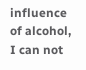influence of alcohol, I can not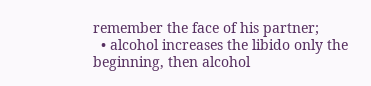remember the face of his partner;
  • alcohol increases the libido only the beginning, then alcohol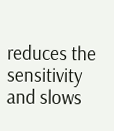reduces the sensitivity and slows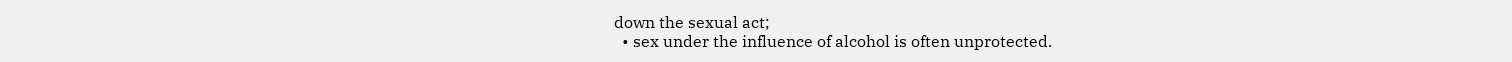down the sexual act;
  • sex under the influence of alcohol is often unprotected.